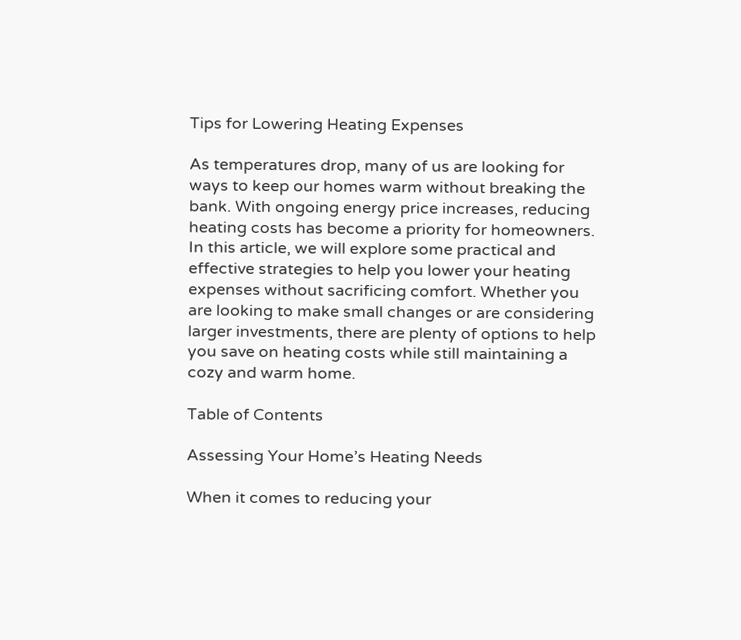Tips for Lowering Heating Expenses

As temperatures drop, many of us are looking for ways to keep our homes warm without breaking the bank. With ongoing energy price increases, reducing heating costs has become a priority for homeowners. In this article, we will explore some practical and effective strategies to help you lower your heating expenses without sacrificing comfort. Whether you are looking to make small changes or are considering larger investments, there are plenty of options to help you save on heating costs while still maintaining a cozy and warm home.

Table of Contents

Assessing Your Home’s Heating Needs

When it comes to reducing your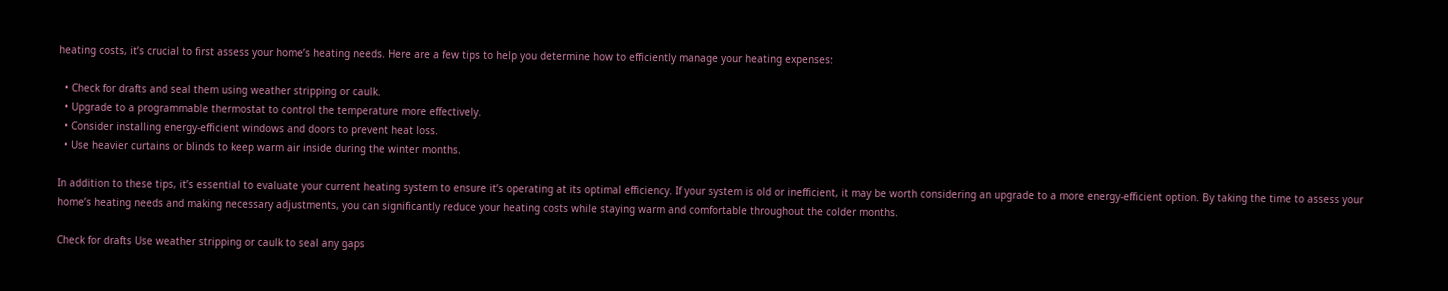heating costs, it’s crucial to first assess your home’s heating needs. Here are a few tips to help you determine how to efficiently manage your heating expenses:

  • Check for drafts and seal them using weather stripping or caulk.
  • Upgrade to a programmable thermostat to control the temperature more effectively.
  • Consider installing energy-efficient windows and doors to prevent heat loss.
  • Use heavier curtains or blinds to keep warm air inside during the winter months.

In addition to these tips, it’s essential to evaluate your current heating system to ensure it’s operating at its optimal efficiency. If your system is old or inefficient, it may be worth considering an upgrade to a more energy-efficient option. By taking the time to assess your home’s heating needs and making necessary adjustments, you can significantly reduce your heating costs while staying warm and comfortable throughout the colder months.

Check for drafts Use weather stripping or caulk to seal any gaps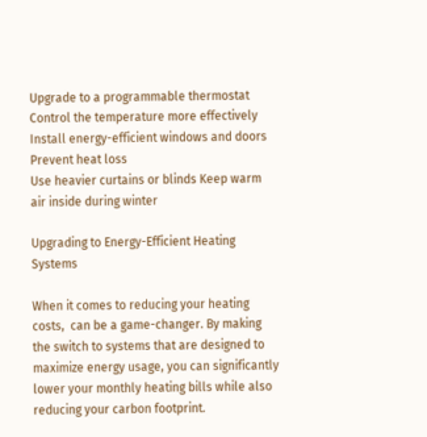Upgrade to a programmable thermostat Control the temperature more effectively
Install energy-efficient windows and doors Prevent heat loss
Use heavier curtains or blinds Keep warm air inside during winter

Upgrading to Energy-Efficient Heating Systems

When it comes to reducing your heating costs,  can be a game-changer. By making the switch to systems that are designed to maximize energy usage, you can significantly lower your monthly heating bills while also reducing your carbon footprint.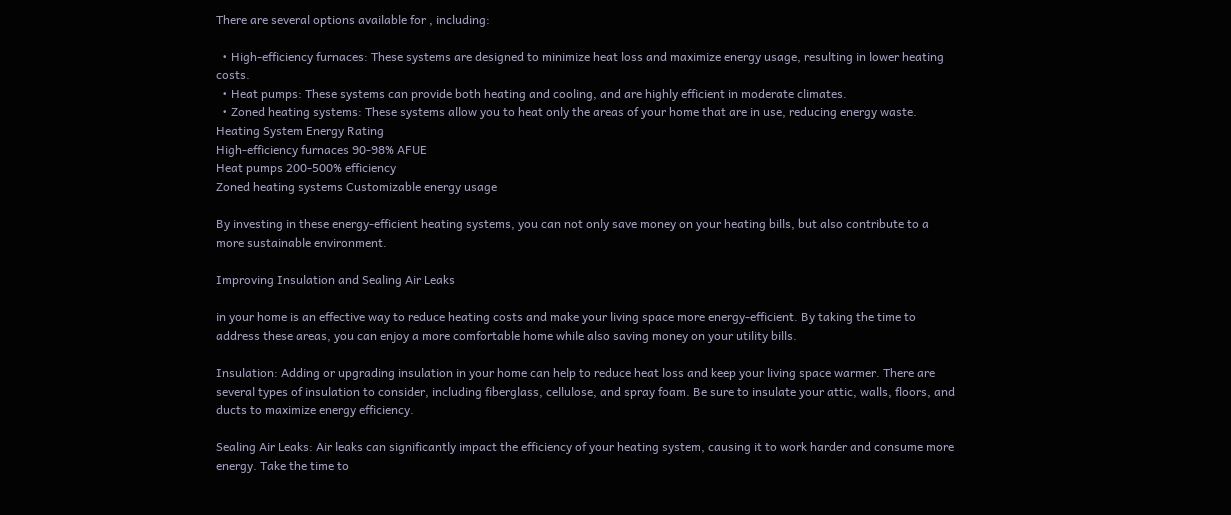There are several options available for , including:

  • High-efficiency furnaces: These systems are designed to minimize heat loss and maximize energy usage, resulting in lower heating costs.
  • Heat pumps: These systems can provide both heating and cooling, and are highly efficient in moderate climates.
  • Zoned heating systems: These systems allow you to heat only the areas of your home that are in use, reducing energy waste.
Heating System Energy Rating
High-efficiency furnaces 90-98% AFUE
Heat pumps 200-500% efficiency
Zoned heating systems Customizable energy usage

By investing in these energy-efficient heating systems, you can not only save money on your heating bills, but also contribute to a more sustainable environment.

Improving Insulation and Sealing Air Leaks

in your home is an effective way to reduce heating costs and make your living space more energy-efficient. By taking the time to address these areas, you can enjoy a more comfortable home while also saving money on your utility bills.

Insulation: Adding or upgrading insulation in your home can help to reduce heat loss and keep your living space warmer. There are several types of insulation to consider, including fiberglass, cellulose, and spray foam. Be sure to insulate your attic, walls, floors, and ducts to maximize energy efficiency.

Sealing Air Leaks: Air leaks can significantly impact the efficiency of your heating system, causing it to work harder and consume more energy. Take the time to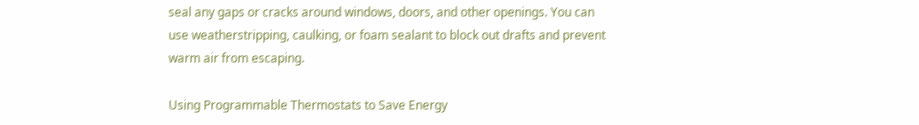seal any gaps or cracks around windows, doors, and other openings. You can use weatherstripping, caulking, or foam sealant to block out drafts and prevent warm air from escaping.

Using Programmable Thermostats to Save Energy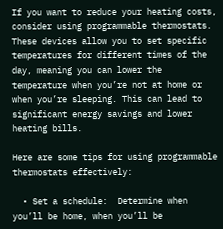If you want to reduce your heating costs, consider using programmable thermostats. These devices allow you to set specific temperatures for different times of the day, meaning you can lower the temperature when you’re not at home or when you’re sleeping. This can lead to significant energy savings and lower heating bills.

Here are some tips for using programmable thermostats effectively:

  • Set a schedule:  Determine when you’ll be home, when you’ll be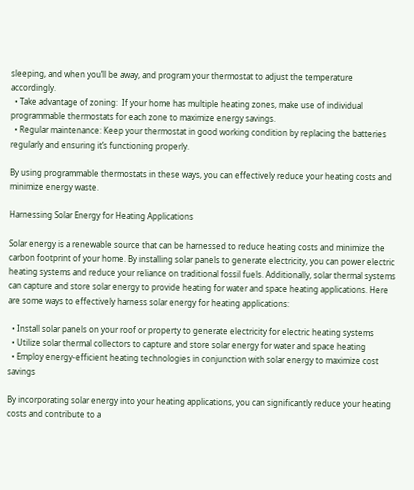sleeping, and when you’ll be away, and program your thermostat to adjust the temperature accordingly.
  • Take advantage of zoning:  If your home has multiple heating zones, make use of individual programmable thermostats for each zone to maximize energy savings.
  • Regular maintenance: Keep your thermostat in good working condition by replacing the batteries regularly and ensuring it’s functioning properly.

By using programmable thermostats in these ways, you can effectively reduce your heating costs and minimize energy waste.

Harnessing Solar Energy for Heating Applications

Solar energy is a renewable source that can be harnessed to reduce heating costs and minimize the carbon footprint of your home. By installing solar panels to generate electricity, you can power electric heating systems and reduce your reliance on traditional fossil fuels. Additionally, solar thermal systems can capture and store solar energy to provide heating for water and space heating applications. Here are some ways to effectively harness solar energy for heating applications:

  • Install solar panels on your roof or property to generate electricity for electric heating systems
  • Utilize solar thermal collectors to capture and store solar energy for water and space heating
  • Employ energy-efficient heating technologies in conjunction with solar energy to maximize cost savings

By incorporating solar energy into your heating applications, you can significantly reduce your heating costs and contribute to a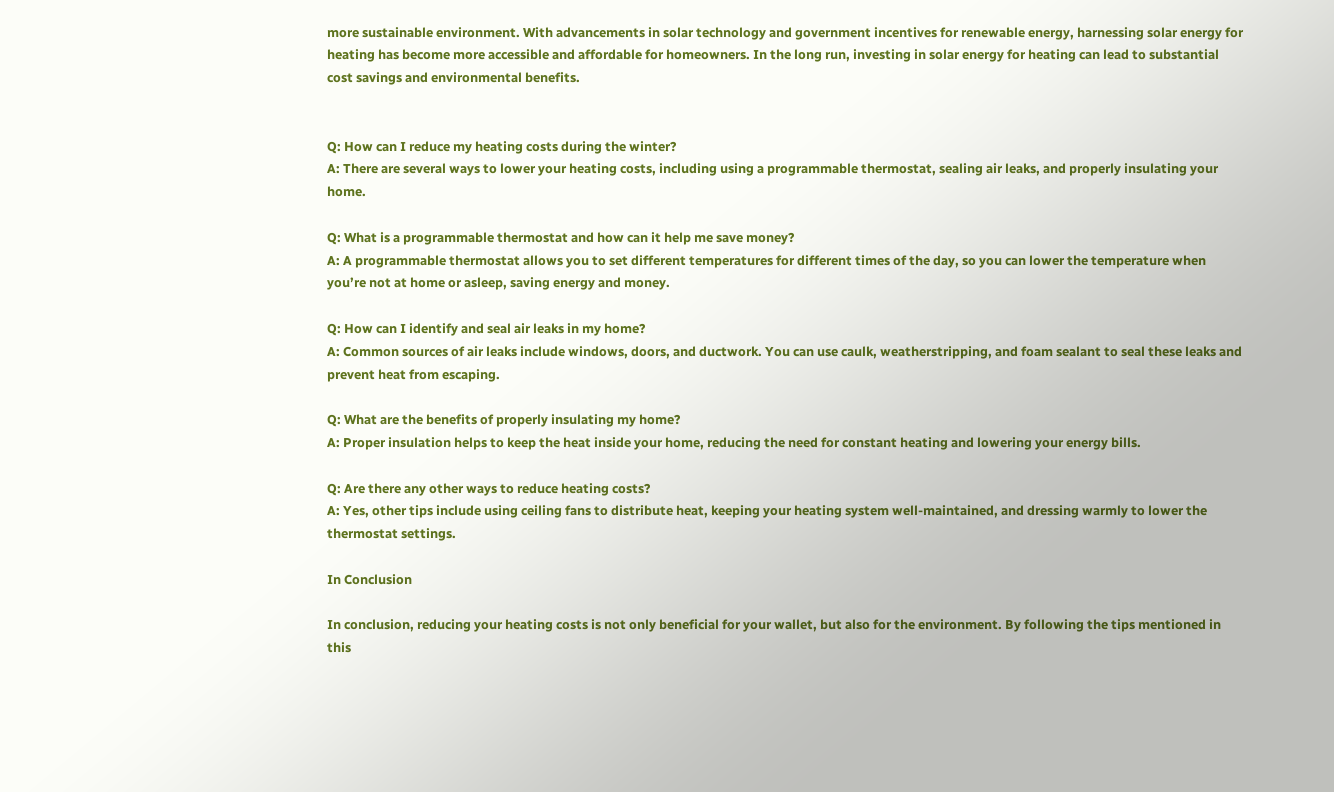more sustainable environment. With advancements in solar technology and government incentives for renewable energy, harnessing solar energy for heating has become more accessible and affordable for homeowners. In the long run, investing in solar energy for heating can lead to substantial cost savings and environmental benefits.


Q: How can I reduce my heating costs during the winter?
A: There are several ways to lower your heating costs, including using a programmable thermostat, sealing air leaks, and properly insulating your home.

Q: What is a programmable thermostat and how can it help me save money?
A: A programmable thermostat allows you to set different temperatures for different times of the day, so you can lower the temperature when you’re not at home or asleep, saving energy and money.

Q: How can I identify and seal air leaks in my home?
A: Common sources of air leaks include windows, doors, and ductwork. You can use caulk, weatherstripping, and foam sealant to seal these leaks and prevent heat from escaping.

Q: What are the benefits of properly insulating my home?
A: Proper insulation helps to keep the heat inside your home, reducing the need for constant heating and lowering your energy bills.

Q: Are there any other ways to reduce heating costs?
A: Yes, other tips include using ceiling fans to distribute heat, keeping your heating system well-maintained, and dressing warmly to lower the thermostat settings.

In Conclusion

In conclusion, reducing your heating costs is not only beneficial for your wallet, but also for the environment. By following the tips mentioned in this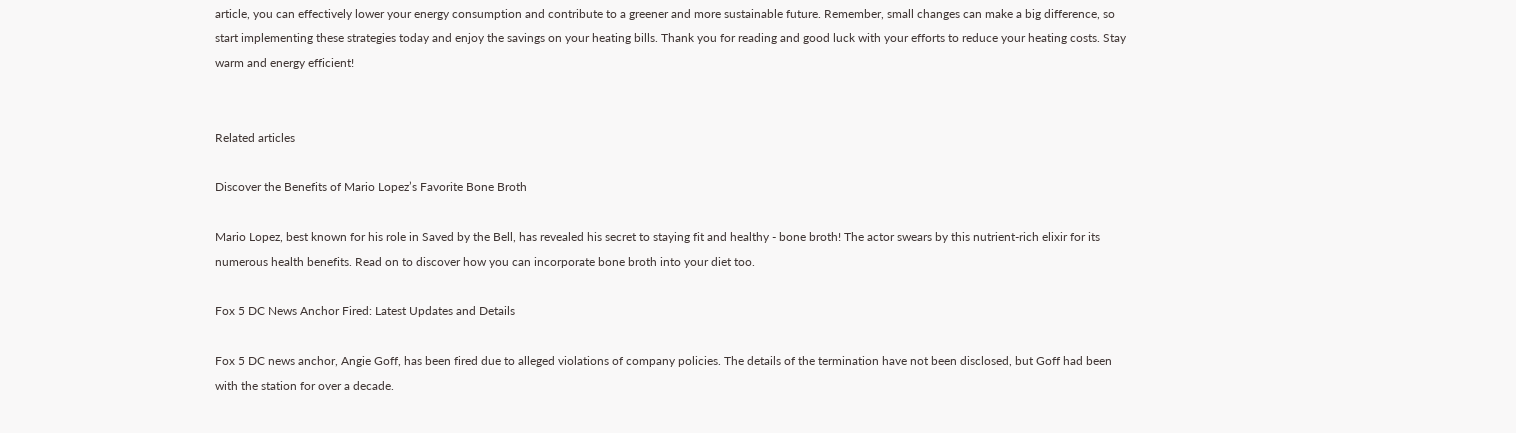article, you can effectively lower your energy consumption and contribute to a greener and more sustainable future. Remember, small changes can make a big difference, so start implementing these strategies today and enjoy the savings on your heating bills. Thank you for reading and good luck with your efforts to reduce your heating costs. Stay warm and energy efficient!


Related articles

Discover the Benefits of Mario Lopez’s Favorite Bone Broth

Mario Lopez, best known for his role in Saved by the Bell, has revealed his secret to staying fit and healthy - bone broth! The actor swears by this nutrient-rich elixir for its numerous health benefits. Read on to discover how you can incorporate bone broth into your diet too.

Fox 5 DC News Anchor Fired: Latest Updates and Details

Fox 5 DC news anchor, Angie Goff, has been fired due to alleged violations of company policies. The details of the termination have not been disclosed, but Goff had been with the station for over a decade.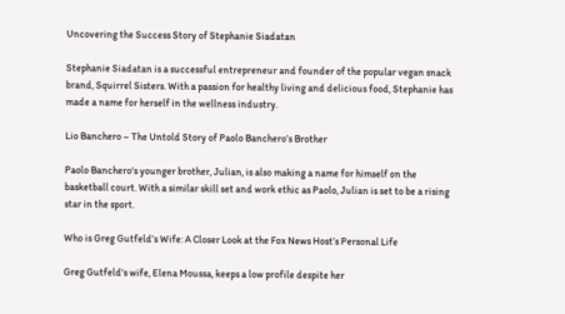Uncovering the Success Story of Stephanie Siadatan

Stephanie Siadatan is a successful entrepreneur and founder of the popular vegan snack brand, Squirrel Sisters. With a passion for healthy living and delicious food, Stephanie has made a name for herself in the wellness industry.

Lio Banchero – The Untold Story of Paolo Banchero’s Brother

Paolo Banchero's younger brother, Julian, is also making a name for himself on the basketball court. With a similar skill set and work ethic as Paolo, Julian is set to be a rising star in the sport.

Who is Greg Gutfeld’s Wife: A Closer Look at the Fox News Host’s Personal Life

Greg Gutfeld's wife, Elena Moussa, keeps a low profile despite her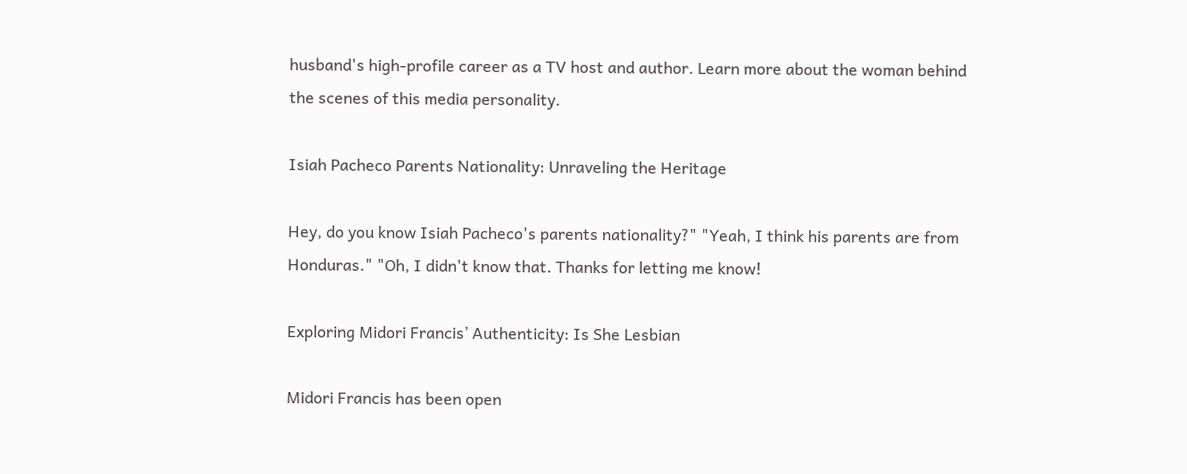husband's high-profile career as a TV host and author. Learn more about the woman behind the scenes of this media personality.

Isiah Pacheco Parents Nationality: Unraveling the Heritage

Hey, do you know Isiah Pacheco's parents nationality?" "Yeah, I think his parents are from Honduras." "Oh, I didn't know that. Thanks for letting me know!

Exploring Midori Francis’ Authenticity: Is She Lesbian

Midori Francis has been open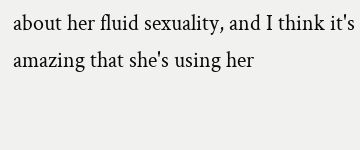about her fluid sexuality, and I think it's amazing that she's using her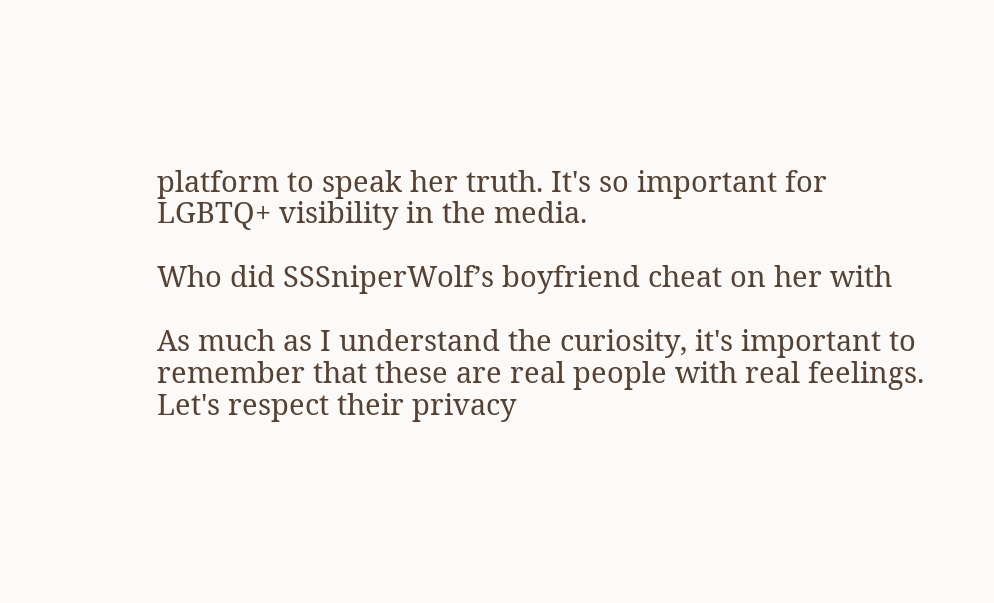platform to speak her truth. It's so important for LGBTQ+ visibility in the media.

Who did SSSniperWolf’s boyfriend cheat on her with

As much as I understand the curiosity, it's important to remember that these are real people with real feelings. Let's respect their privacy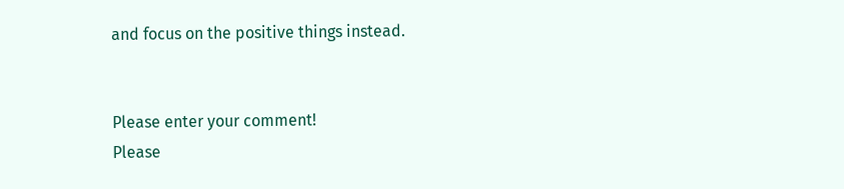and focus on the positive things instead.


Please enter your comment!
Please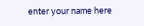enter your name here